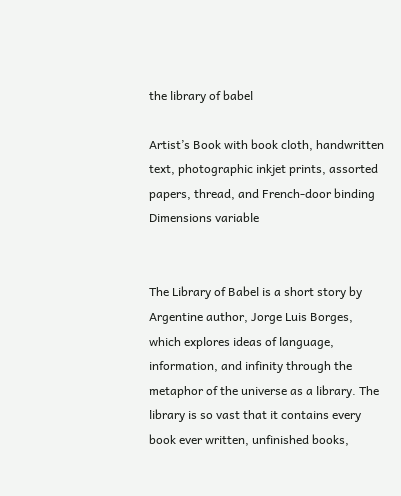the library of babel

Artist’s Book with book cloth, handwritten text, photographic inkjet prints, assorted papers, thread, and French-door binding
Dimensions variable


The Library of Babel is a short story by Argentine author, Jorge Luis Borges, which explores ideas of language, information, and infinity through the metaphor of the universe as a library. The library is so vast that it contains every book ever written, unfinished books,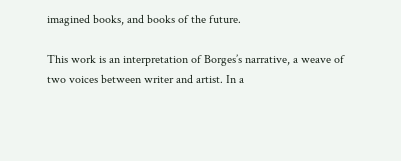imagined books, and books of the future.

This work is an interpretation of Borges’s narrative, a weave of two voices between writer and artist. In a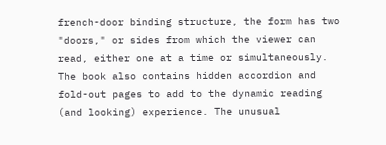french-door binding structure, the form has two "doors," or sides from which the viewer can read, either one at a time or simultaneously. The book also contains hidden accordion and fold-out pages to add to the dynamic reading (and looking) experience. The unusual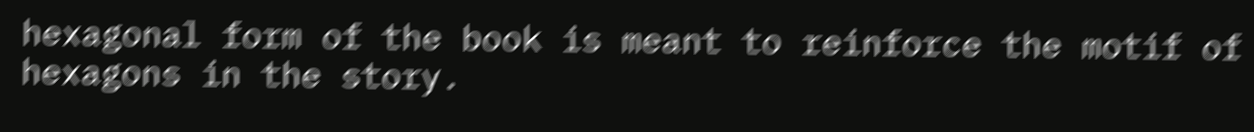hexagonal form of the book is meant to reinforce the motif of hexagons in the story.